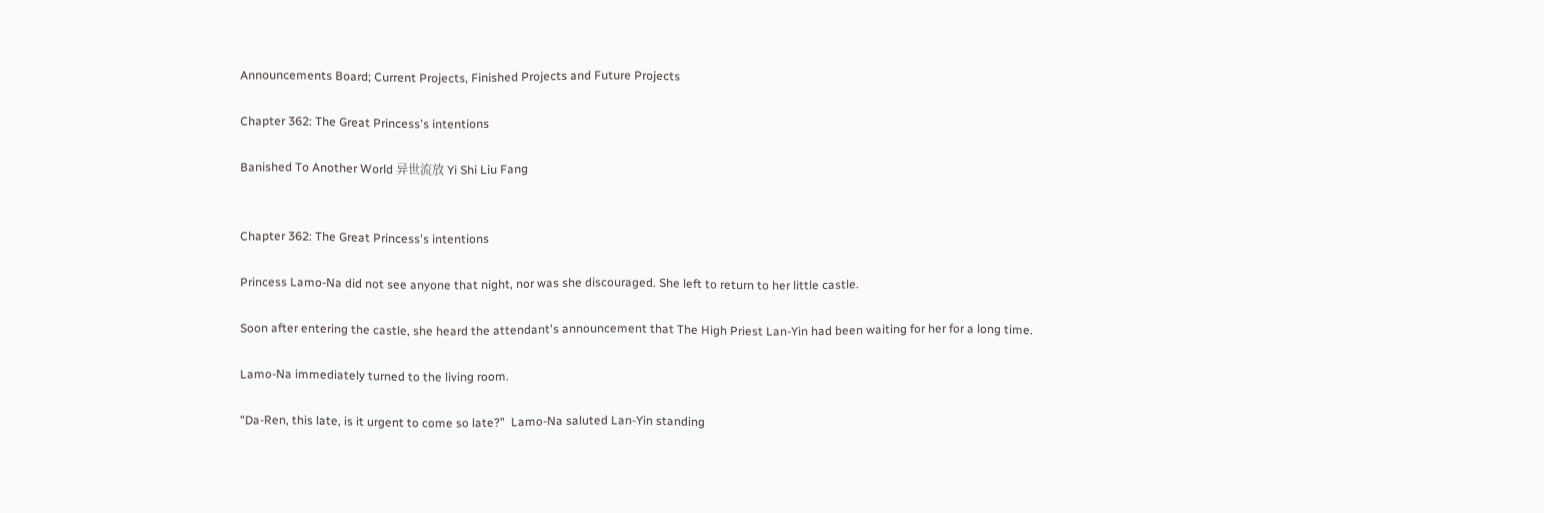Announcements Board; Current Projects, Finished Projects and Future Projects

Chapter 362: The Great Princess's intentions

Banished To Another World 异世流放 Yi Shi Liu Fang


Chapter 362: The Great Princess's intentions

Princess Lamo-Na did not see anyone that night, nor was she discouraged. She left to return to her little castle.

Soon after entering the castle, she heard the attendant's announcement that The High Priest Lan-Yin had been waiting for her for a long time.

Lamo-Na immediately turned to the living room.

"Da-Ren, this late, is it urgent to come so late?”  Lamo-Na saluted Lan-Yin standing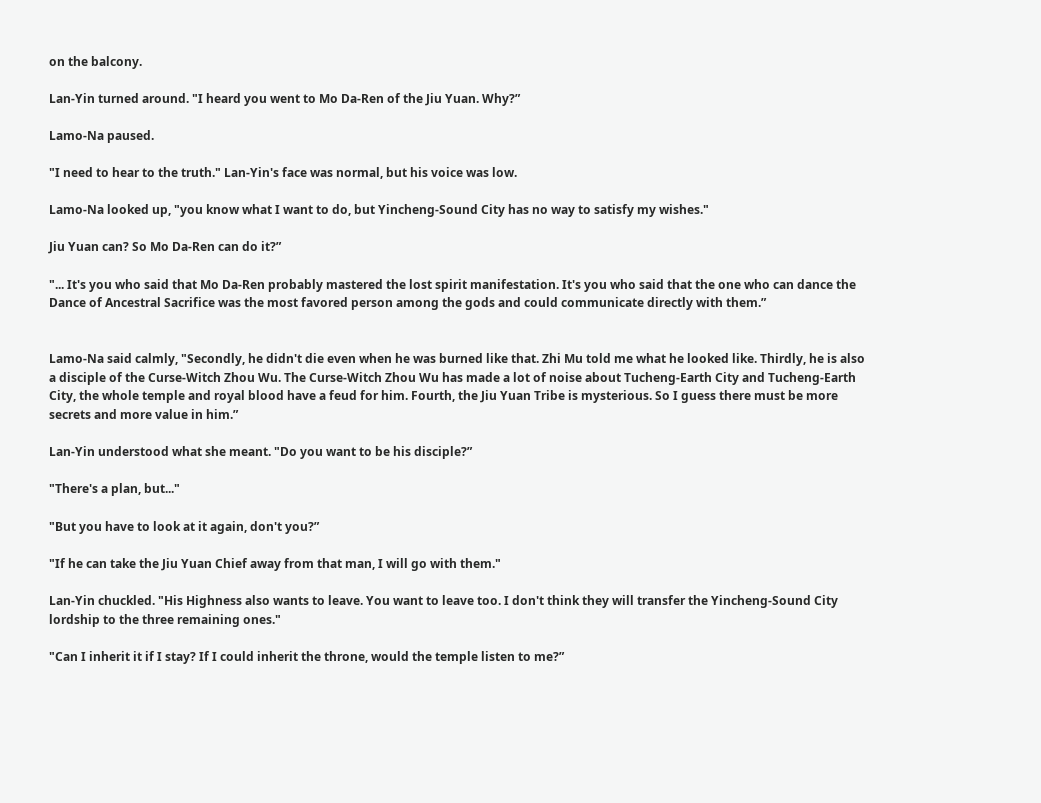on the balcony.

Lan-Yin turned around. "I heard you went to Mo Da-Ren of the Jiu Yuan. Why?”

Lamo-Na paused.

"I need to hear to the truth." Lan-Yin's face was normal, but his voice was low.

Lamo-Na looked up, "you know what I want to do, but Yincheng-Sound City has no way to satisfy my wishes."

Jiu Yuan can? So Mo Da-Ren can do it?”

"... It's you who said that Mo Da-Ren probably mastered the lost spirit manifestation. It's you who said that the one who can dance the Dance of Ancestral Sacrifice was the most favored person among the gods and could communicate directly with them.”


Lamo-Na said calmly, "Secondly, he didn't die even when he was burned like that. Zhi Mu told me what he looked like. Thirdly, he is also a disciple of the Curse-Witch Zhou Wu. The Curse-Witch Zhou Wu has made a lot of noise about Tucheng-Earth City and Tucheng-Earth City, the whole temple and royal blood have a feud for him. Fourth, the Jiu Yuan Tribe is mysterious. So I guess there must be more secrets and more value in him.”

Lan-Yin understood what she meant. "Do you want to be his disciple?”

"There's a plan, but..."

"But you have to look at it again, don't you?”

"If he can take the Jiu Yuan Chief away from that man, I will go with them."

Lan-Yin chuckled. "His Highness also wants to leave. You want to leave too. I don't think they will transfer the Yincheng-Sound City lordship to the three remaining ones."

"Can I inherit it if I stay? If I could inherit the throne, would the temple listen to me?”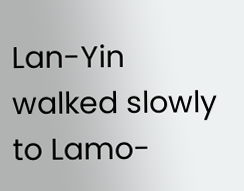Lan-Yin walked slowly to Lamo-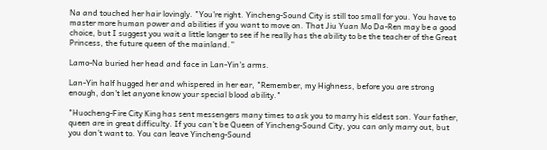Na and touched her hair lovingly. "You're right. Yincheng-Sound City is still too small for you. You have to master more human power and abilities if you want to move on. That Jiu Yuan Mo Da-Ren may be a good choice, but I suggest you wait a little longer to see if he really has the ability to be the teacher of the Great Princess, the future queen of the mainland.”

Lamo-Na buried her head and face in Lan-Yin's arms.

Lan-Yin half hugged her and whispered in her ear, "Remember, my Highness, before you are strong enough, don't let anyone know your special blood ability."

"Huocheng-Fire City King has sent messengers many times to ask you to marry his eldest son. Your father, queen are in great difficulty. If you can't be Queen of Yincheng-Sound City, you can only marry out, but you don't want to. You can leave Yincheng-Sound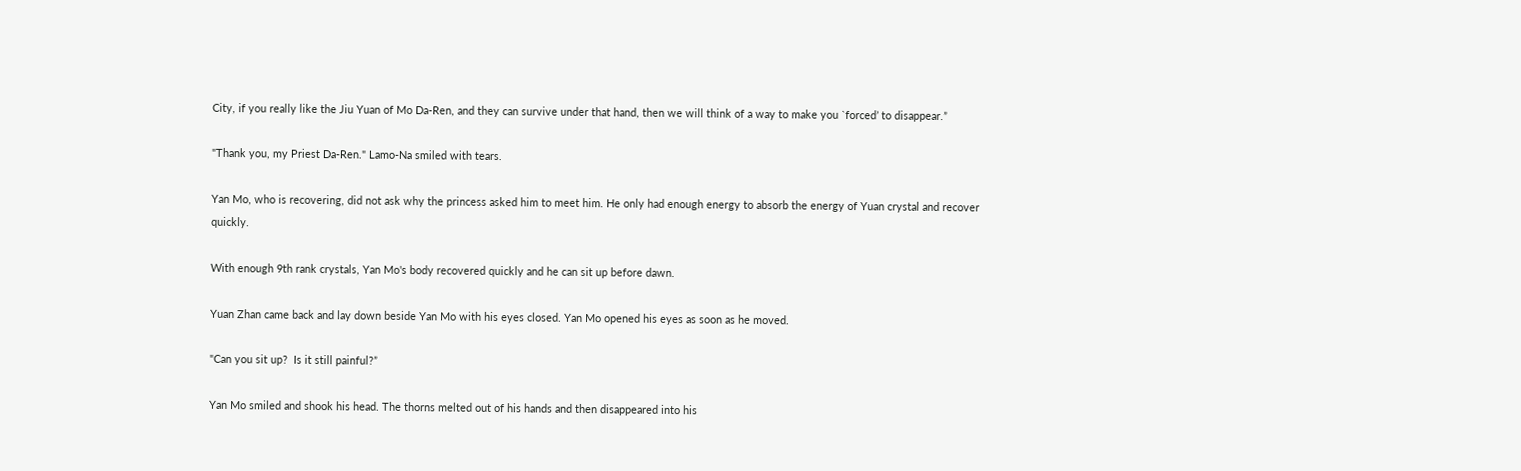City, if you really like the Jiu Yuan of Mo Da-Ren, and they can survive under that hand, then we will think of a way to make you `forced’ to disappear.”

"Thank you, my Priest Da-Ren." Lamo-Na smiled with tears.

Yan Mo, who is recovering, did not ask why the princess asked him to meet him. He only had enough energy to absorb the energy of Yuan crystal and recover quickly.

With enough 9th rank crystals, Yan Mo's body recovered quickly and he can sit up before dawn.

Yuan Zhan came back and lay down beside Yan Mo with his eyes closed. Yan Mo opened his eyes as soon as he moved.

"Can you sit up?  Is it still painful?”

Yan Mo smiled and shook his head. The thorns melted out of his hands and then disappeared into his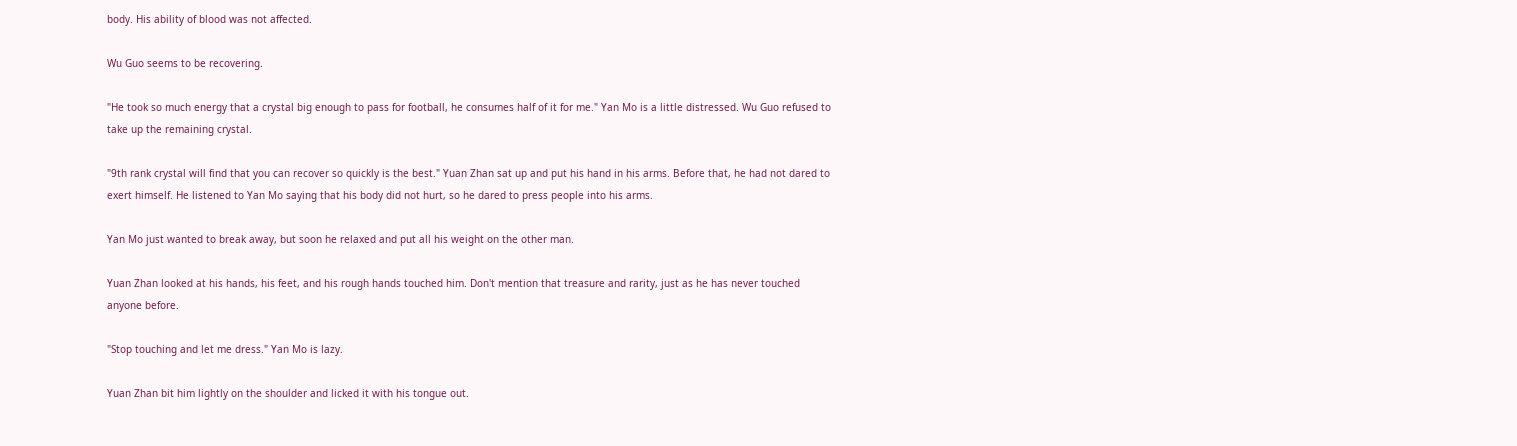body. His ability of blood was not affected.

Wu Guo seems to be recovering.

"He took so much energy that a crystal big enough to pass for football, he consumes half of it for me." Yan Mo is a little distressed. Wu Guo refused to take up the remaining crystal.

"9th rank crystal will find that you can recover so quickly is the best." Yuan Zhan sat up and put his hand in his arms. Before that, he had not dared to exert himself. He listened to Yan Mo saying that his body did not hurt, so he dared to press people into his arms.

Yan Mo just wanted to break away, but soon he relaxed and put all his weight on the other man.

Yuan Zhan looked at his hands, his feet, and his rough hands touched him. Don't mention that treasure and rarity, just as he has never touched anyone before.

"Stop touching and let me dress." Yan Mo is lazy.

Yuan Zhan bit him lightly on the shoulder and licked it with his tongue out.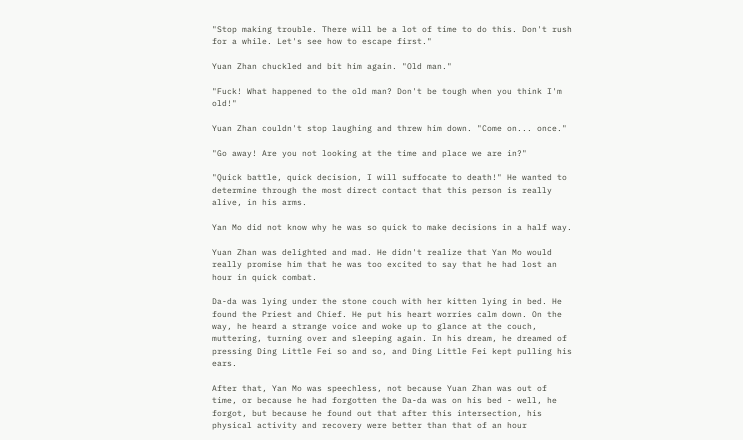"Stop making trouble. There will be a lot of time to do this. Don't rush for a while. Let's see how to escape first."

Yuan Zhan chuckled and bit him again. "Old man."

"Fuck! What happened to the old man? Don't be tough when you think I'm old!"

Yuan Zhan couldn't stop laughing and threw him down. "Come on... once."

"Go away! Are you not looking at the time and place we are in?"

"Quick battle, quick decision, I will suffocate to death!" He wanted to determine through the most direct contact that this person is really alive, in his arms.

Yan Mo did not know why he was so quick to make decisions in a half way.

Yuan Zhan was delighted and mad. He didn't realize that Yan Mo would really promise him that he was too excited to say that he had lost an hour in quick combat.

Da-da was lying under the stone couch with her kitten lying in bed. He found the Priest and Chief. He put his heart worries calm down. On the way, he heard a strange voice and woke up to glance at the couch, muttering, turning over and sleeping again. In his dream, he dreamed of pressing Ding Little Fei so and so, and Ding Little Fei kept pulling his ears.

After that, Yan Mo was speechless, not because Yuan Zhan was out of time, or because he had forgotten the Da-da was on his bed - well, he forgot, but because he found out that after this intersection, his physical activity and recovery were better than that of an hour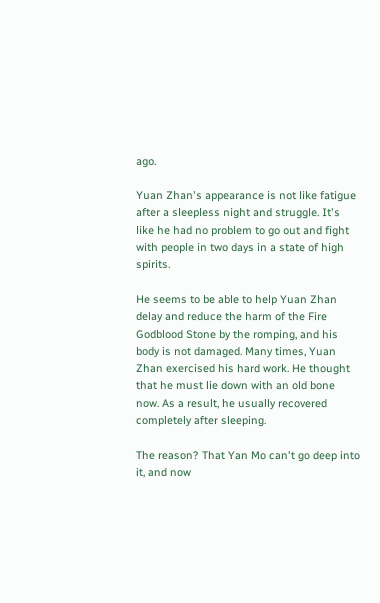ago.

Yuan Zhan's appearance is not like fatigue after a sleepless night and struggle. It's like he had no problem to go out and fight with people in two days in a state of high spirits.

He seems to be able to help Yuan Zhan delay and reduce the harm of the Fire Godblood Stone by the romping, and his body is not damaged. Many times, Yuan Zhan exercised his hard work. He thought that he must lie down with an old bone now. As a result, he usually recovered completely after sleeping.

The reason? That Yan Mo can't go deep into it, and now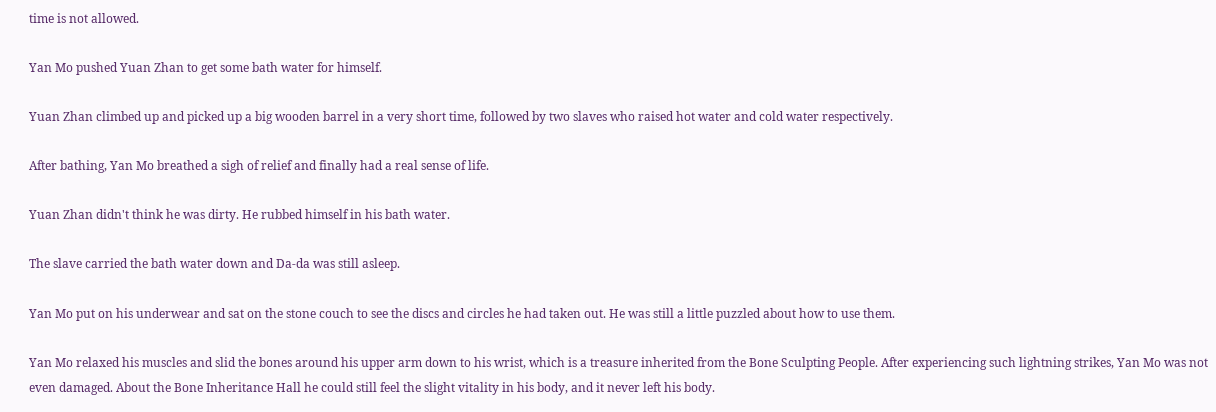time is not allowed.

Yan Mo pushed Yuan Zhan to get some bath water for himself.

Yuan Zhan climbed up and picked up a big wooden barrel in a very short time, followed by two slaves who raised hot water and cold water respectively.

After bathing, Yan Mo breathed a sigh of relief and finally had a real sense of life.

Yuan Zhan didn't think he was dirty. He rubbed himself in his bath water.

The slave carried the bath water down and Da-da was still asleep.

Yan Mo put on his underwear and sat on the stone couch to see the discs and circles he had taken out. He was still a little puzzled about how to use them.

Yan Mo relaxed his muscles and slid the bones around his upper arm down to his wrist, which is a treasure inherited from the Bone Sculpting People. After experiencing such lightning strikes, Yan Mo was not even damaged. About the Bone Inheritance Hall he could still feel the slight vitality in his body, and it never left his body.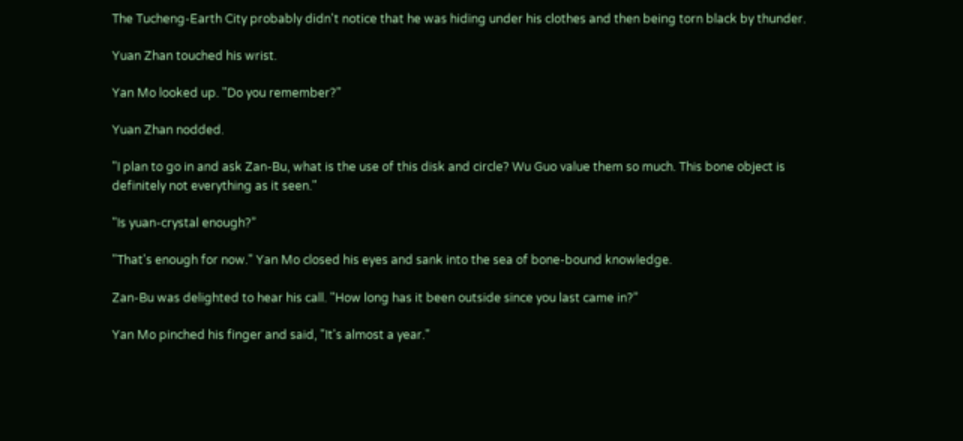The Tucheng-Earth City probably didn't notice that he was hiding under his clothes and then being torn black by thunder.

Yuan Zhan touched his wrist.

Yan Mo looked up. "Do you remember?”

Yuan Zhan nodded.

"I plan to go in and ask Zan-Bu, what is the use of this disk and circle? Wu Guo value them so much. This bone object is definitely not everything as it seen."

"Is yuan-crystal enough?”

"That's enough for now." Yan Mo closed his eyes and sank into the sea of bone-bound knowledge.

Zan-Bu was delighted to hear his call. "How long has it been outside since you last came in?”

Yan Mo pinched his finger and said, "It's almost a year."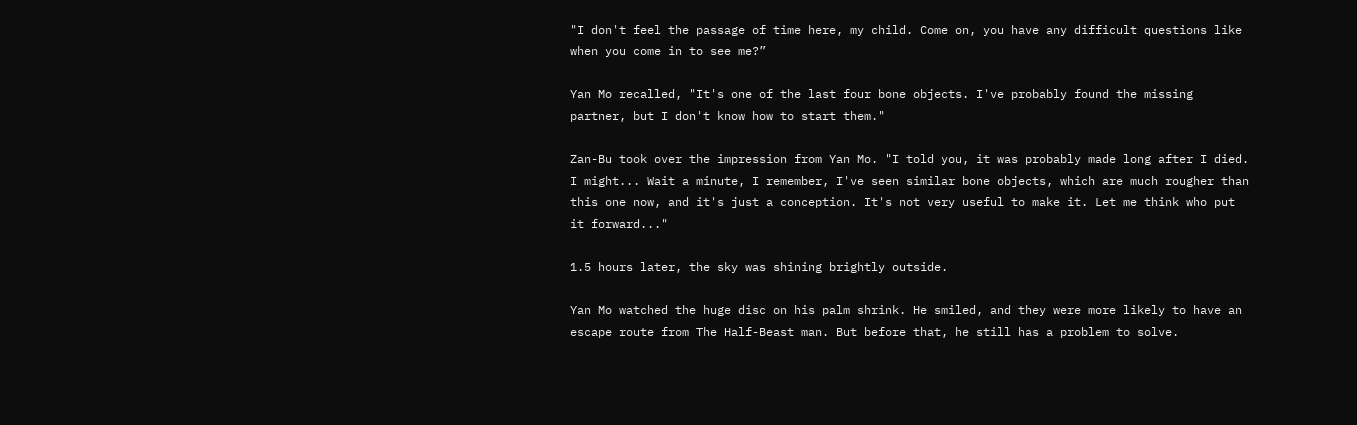"I don't feel the passage of time here, my child. Come on, you have any difficult questions like when you come in to see me?”

Yan Mo recalled, "It's one of the last four bone objects. I've probably found the missing partner, but I don't know how to start them."

Zan-Bu took over the impression from Yan Mo. "I told you, it was probably made long after I died. I might... Wait a minute, I remember, I've seen similar bone objects, which are much rougher than this one now, and it's just a conception. It's not very useful to make it. Let me think who put it forward..."

1.5 hours later, the sky was shining brightly outside.

Yan Mo watched the huge disc on his palm shrink. He smiled, and they were more likely to have an escape route from The Half-Beast man. But before that, he still has a problem to solve.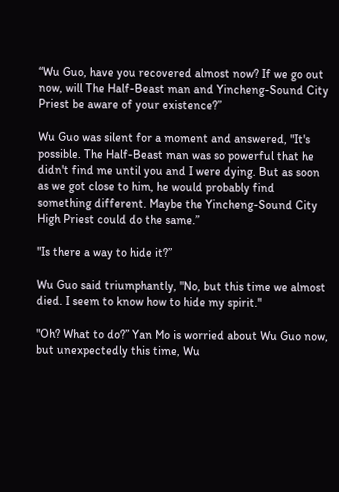“Wu Guo, have you recovered almost now? If we go out now, will The Half-Beast man and Yincheng-Sound City Priest be aware of your existence?”

Wu Guo was silent for a moment and answered, "It's possible. The Half-Beast man was so powerful that he didn't find me until you and I were dying. But as soon as we got close to him, he would probably find something different. Maybe the Yincheng-Sound City High Priest could do the same.”

"Is there a way to hide it?”

Wu Guo said triumphantly, "No, but this time we almost died. I seem to know how to hide my spirit."

"Oh? What to do?” Yan Mo is worried about Wu Guo now, but unexpectedly this time, Wu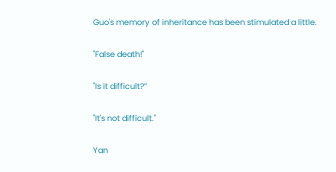Guo's memory of inheritance has been stimulated a little.

"False death!"

"Is it difficult?”

"It's not difficult."

Yan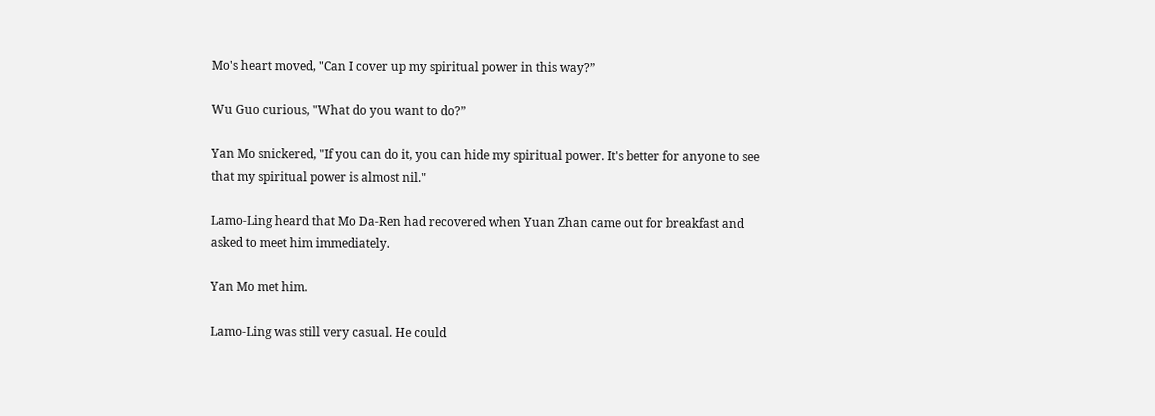Mo's heart moved, "Can I cover up my spiritual power in this way?”

Wu Guo curious, "What do you want to do?”

Yan Mo snickered, "If you can do it, you can hide my spiritual power. It's better for anyone to see that my spiritual power is almost nil."

Lamo-Ling heard that Mo Da-Ren had recovered when Yuan Zhan came out for breakfast and asked to meet him immediately.

Yan Mo met him.

Lamo-Ling was still very casual. He could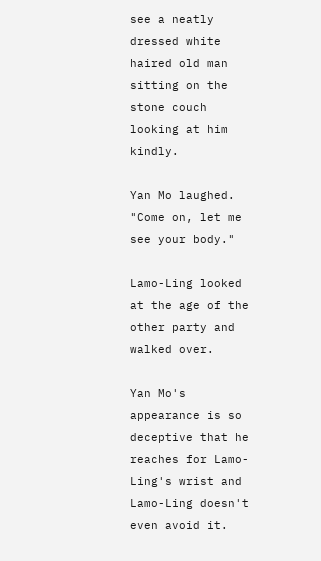see a neatly dressed white haired old man sitting on the stone couch looking at him kindly.

Yan Mo laughed. "Come on, let me see your body."

Lamo-Ling looked at the age of the other party and walked over.

Yan Mo's appearance is so deceptive that he reaches for Lamo-Ling's wrist and Lamo-Ling doesn't even avoid it.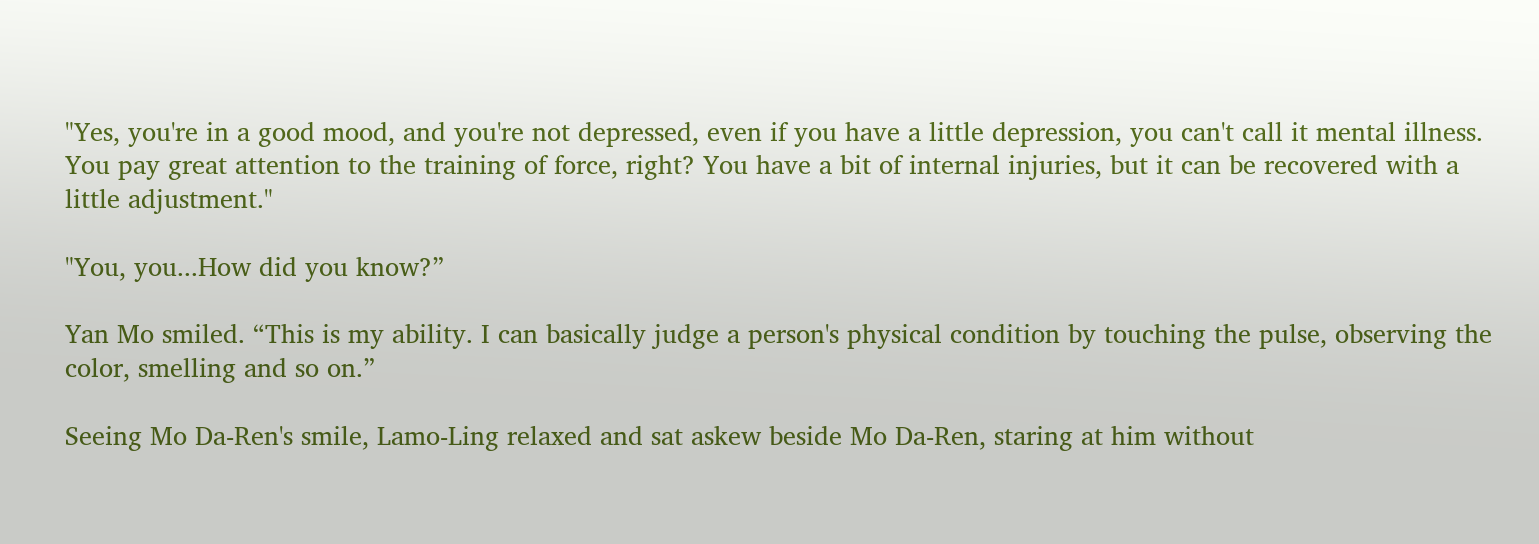"Yes, you're in a good mood, and you're not depressed, even if you have a little depression, you can't call it mental illness. You pay great attention to the training of force, right? You have a bit of internal injuries, but it can be recovered with a little adjustment."

"You, you...How did you know?”

Yan Mo smiled. “This is my ability. I can basically judge a person's physical condition by touching the pulse, observing the color, smelling and so on.”

Seeing Mo Da-Ren's smile, Lamo-Ling relaxed and sat askew beside Mo Da-Ren, staring at him without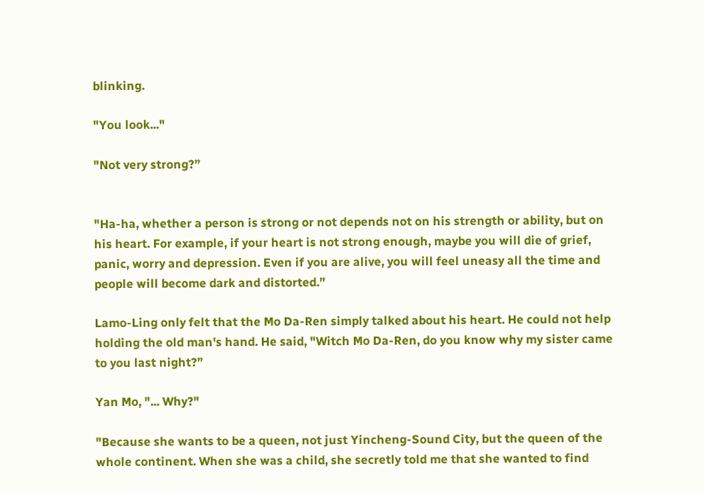blinking.

"You look..."

"Not very strong?”


"Ha-ha, whether a person is strong or not depends not on his strength or ability, but on his heart. For example, if your heart is not strong enough, maybe you will die of grief, panic, worry and depression. Even if you are alive, you will feel uneasy all the time and people will become dark and distorted.”

Lamo-Ling only felt that the Mo Da-Ren simply talked about his heart. He could not help holding the old man's hand. He said, "Witch Mo Da-Ren, do you know why my sister came to you last night?”

Yan Mo, "... Why?"

"Because she wants to be a queen, not just Yincheng-Sound City, but the queen of the whole continent. When she was a child, she secretly told me that she wanted to find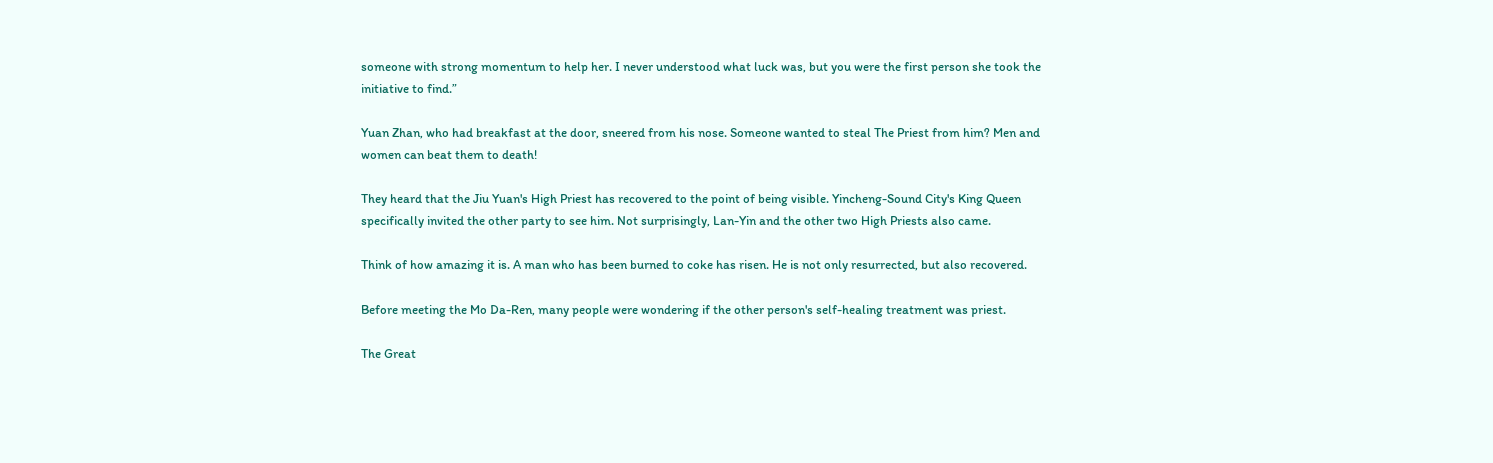someone with strong momentum to help her. I never understood what luck was, but you were the first person she took the initiative to find.”

Yuan Zhan, who had breakfast at the door, sneered from his nose. Someone wanted to steal The Priest from him? Men and women can beat them to death!

They heard that the Jiu Yuan's High Priest has recovered to the point of being visible. Yincheng-Sound City's King Queen specifically invited the other party to see him. Not surprisingly, Lan-Yin and the other two High Priests also came.

Think of how amazing it is. A man who has been burned to coke has risen. He is not only resurrected, but also recovered.

Before meeting the Mo Da-Ren, many people were wondering if the other person's self-healing treatment was priest.

The Great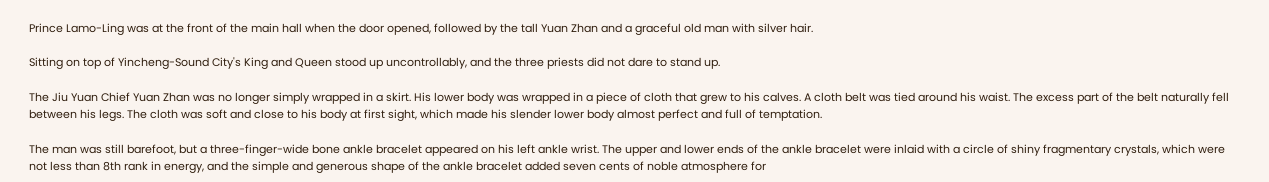Prince Lamo-Ling was at the front of the main hall when the door opened, followed by the tall Yuan Zhan and a graceful old man with silver hair.

Sitting on top of Yincheng-Sound City's King and Queen stood up uncontrollably, and the three priests did not dare to stand up.

The Jiu Yuan Chief Yuan Zhan was no longer simply wrapped in a skirt. His lower body was wrapped in a piece of cloth that grew to his calves. A cloth belt was tied around his waist. The excess part of the belt naturally fell between his legs. The cloth was soft and close to his body at first sight, which made his slender lower body almost perfect and full of temptation.

The man was still barefoot, but a three-finger-wide bone ankle bracelet appeared on his left ankle wrist. The upper and lower ends of the ankle bracelet were inlaid with a circle of shiny fragmentary crystals, which were not less than 8th rank in energy, and the simple and generous shape of the ankle bracelet added seven cents of noble atmosphere for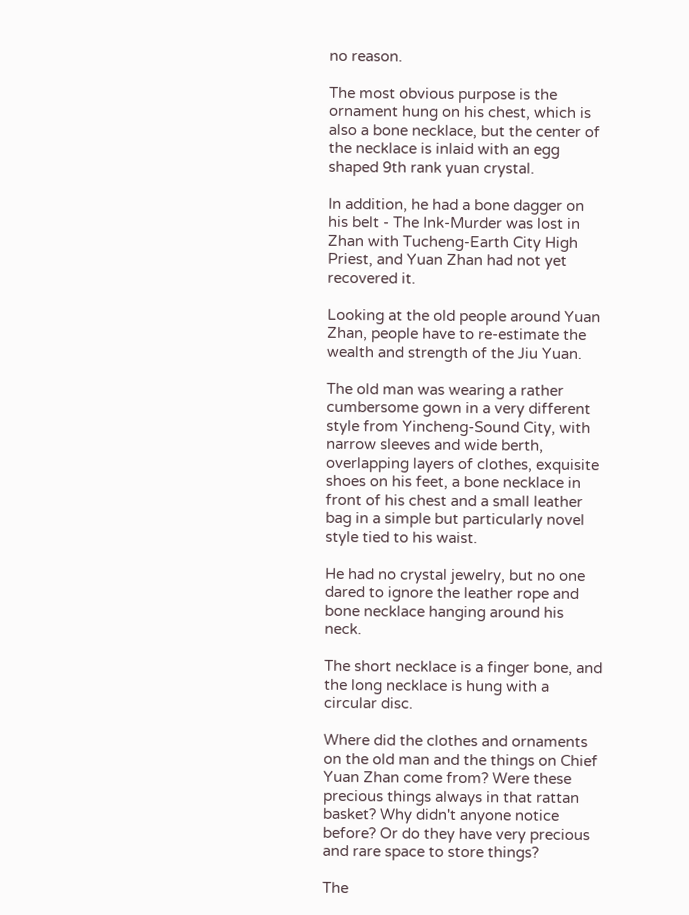no reason.

The most obvious purpose is the ornament hung on his chest, which is also a bone necklace, but the center of the necklace is inlaid with an egg shaped 9th rank yuan crystal.

In addition, he had a bone dagger on his belt - The Ink-Murder was lost in Zhan with Tucheng-Earth City High Priest, and Yuan Zhan had not yet recovered it.

Looking at the old people around Yuan Zhan, people have to re-estimate the wealth and strength of the Jiu Yuan.

The old man was wearing a rather cumbersome gown in a very different style from Yincheng-Sound City, with narrow sleeves and wide berth, overlapping layers of clothes, exquisite shoes on his feet, a bone necklace in front of his chest and a small leather bag in a simple but particularly novel style tied to his waist.

He had no crystal jewelry, but no one dared to ignore the leather rope and bone necklace hanging around his neck.

The short necklace is a finger bone, and the long necklace is hung with a circular disc.

Where did the clothes and ornaments on the old man and the things on Chief Yuan Zhan come from? Were these precious things always in that rattan basket? Why didn't anyone notice before? Or do they have very precious and rare space to store things?

The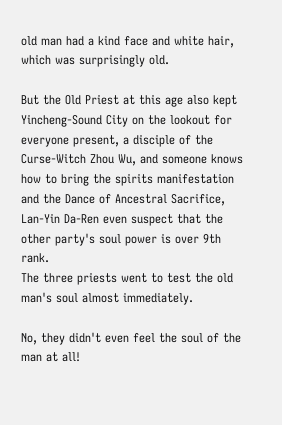old man had a kind face and white hair, which was surprisingly old.

But the Old Priest at this age also kept Yincheng-Sound City on the lookout for everyone present, a disciple of the Curse-Witch Zhou Wu, and someone knows how to bring the spirits manifestation and the Dance of Ancestral Sacrifice, Lan-Yin Da-Ren even suspect that the other party's soul power is over 9th rank.
The three priests went to test the old man's soul almost immediately.

No, they didn't even feel the soul of the man at all!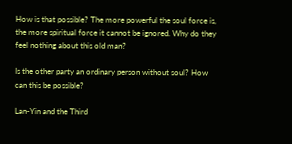How is that possible? The more powerful the soul force is, the more spiritual force it cannot be ignored. Why do they feel nothing about this old man?

Is the other party an ordinary person without soul? How can this be possible?

Lan-Yin and the Third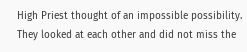High Priest thought of an impossible possibility. They looked at each other and did not miss the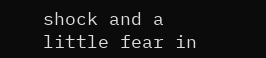shock and a little fear in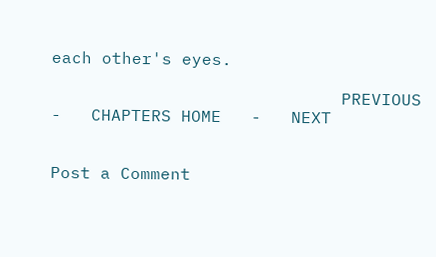each other's eyes.

                             PREVIOUS   -   CHAPTERS HOME   -   NEXT


Post a Comment